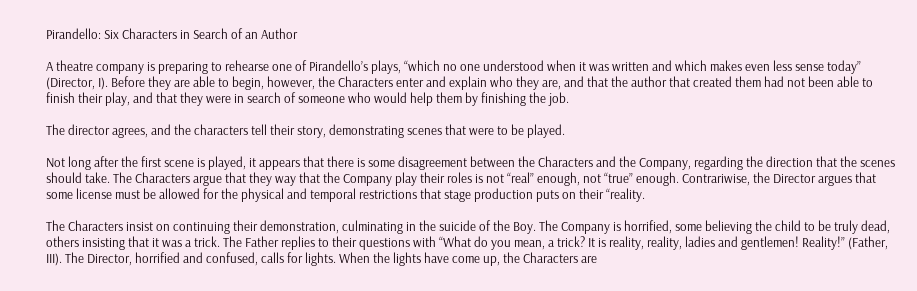Pirandello: Six Characters in Search of an Author

A theatre company is preparing to rehearse one of Pirandello’s plays, “which no one understood when it was written and which makes even less sense today” (Director, I). Before they are able to begin, however, the Characters enter and explain who they are, and that the author that created them had not been able to finish their play, and that they were in search of someone who would help them by finishing the job.

The director agrees, and the characters tell their story, demonstrating scenes that were to be played.

Not long after the first scene is played, it appears that there is some disagreement between the Characters and the Company, regarding the direction that the scenes should take. The Characters argue that they way that the Company play their roles is not “real” enough, not “true” enough. Contrariwise, the Director argues that some license must be allowed for the physical and temporal restrictions that stage production puts on their “reality.

The Characters insist on continuing their demonstration, culminating in the suicide of the Boy. The Company is horrified, some believing the child to be truly dead, others insisting that it was a trick. The Father replies to their questions with “What do you mean, a trick? It is reality, reality, ladies and gentlemen! Reality!” (Father, III). The Director, horrified and confused, calls for lights. When the lights have come up, the Characters are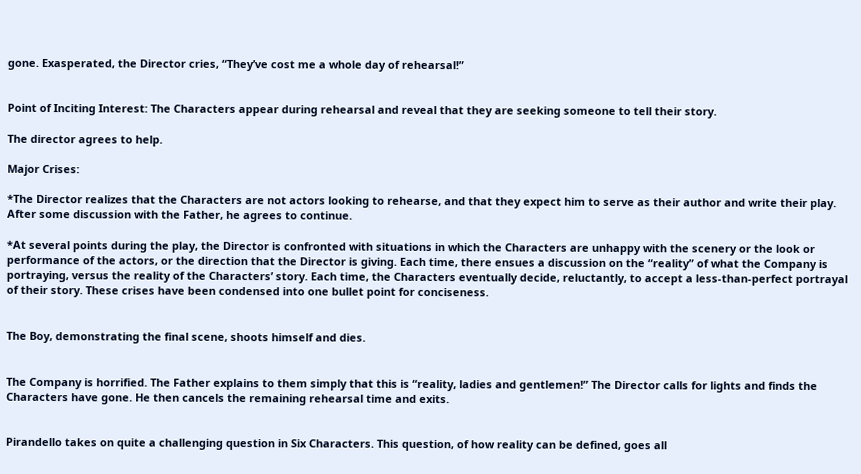gone. Exasperated, the Director cries, “They’ve cost me a whole day of rehearsal!”


Point of Inciting Interest: The Characters appear during rehearsal and reveal that they are seeking someone to tell their story.

The director agrees to help.

Major Crises:

*The Director realizes that the Characters are not actors looking to rehearse, and that they expect him to serve as their author and write their play. After some discussion with the Father, he agrees to continue.

*At several points during the play, the Director is confronted with situations in which the Characters are unhappy with the scenery or the look or performance of the actors, or the direction that the Director is giving. Each time, there ensues a discussion on the “reality” of what the Company is portraying, versus the reality of the Characters’ story. Each time, the Characters eventually decide, reluctantly, to accept a less-than-perfect portrayal of their story. These crises have been condensed into one bullet point for conciseness.


The Boy, demonstrating the final scene, shoots himself and dies.


The Company is horrified. The Father explains to them simply that this is “reality, ladies and gentlemen!” The Director calls for lights and finds the Characters have gone. He then cancels the remaining rehearsal time and exits.


Pirandello takes on quite a challenging question in Six Characters. This question, of how reality can be defined, goes all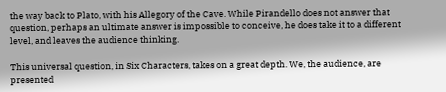the way back to Plato, with his Allegory of the Cave. While Pirandello does not answer that question, perhaps an ultimate answer is impossible to conceive, he does take it to a different level, and leaves the audience thinking.

This universal question, in Six Characters, takes on a great depth. We, the audience, are presented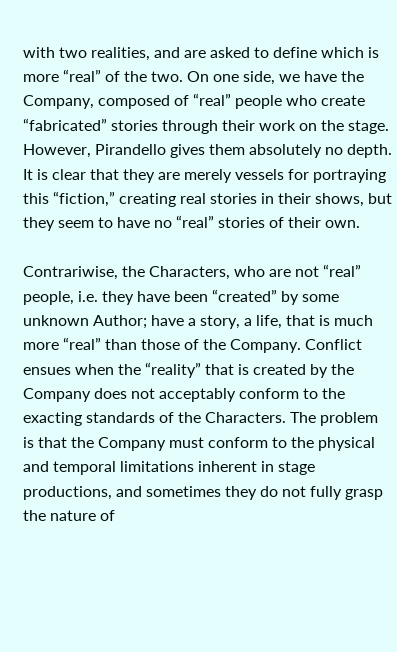with two realities, and are asked to define which is more “real” of the two. On one side, we have the Company, composed of “real” people who create “fabricated” stories through their work on the stage. However, Pirandello gives them absolutely no depth. It is clear that they are merely vessels for portraying this “fiction,” creating real stories in their shows, but they seem to have no “real” stories of their own.

Contrariwise, the Characters, who are not “real” people, i.e. they have been “created” by some unknown Author; have a story, a life, that is much more “real” than those of the Company. Conflict ensues when the “reality” that is created by the Company does not acceptably conform to the exacting standards of the Characters. The problem is that the Company must conform to the physical and temporal limitations inherent in stage productions, and sometimes they do not fully grasp the nature of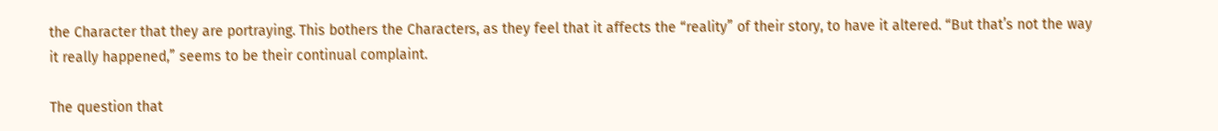the Character that they are portraying. This bothers the Characters, as they feel that it affects the “reality” of their story, to have it altered. “But that’s not the way it really happened,” seems to be their continual complaint.

The question that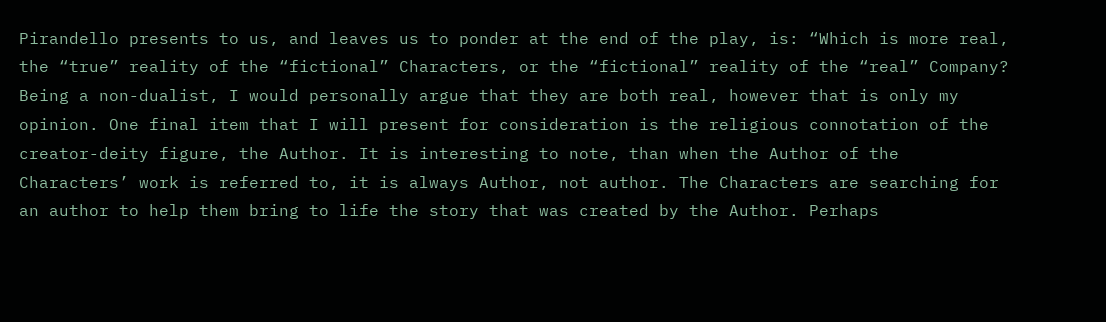Pirandello presents to us, and leaves us to ponder at the end of the play, is: “Which is more real, the “true” reality of the “fictional” Characters, or the “fictional” reality of the “real” Company? Being a non-dualist, I would personally argue that they are both real, however that is only my opinion. One final item that I will present for consideration is the religious connotation of the creator-deity figure, the Author. It is interesting to note, than when the Author of the Characters’ work is referred to, it is always Author, not author. The Characters are searching for an author to help them bring to life the story that was created by the Author. Perhaps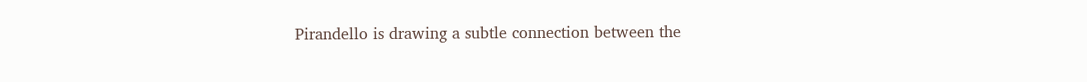Pirandello is drawing a subtle connection between the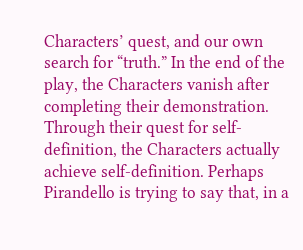Characters’ quest, and our own search for “truth.” In the end of the play, the Characters vanish after completing their demonstration. Through their quest for self-definition, the Characters actually achieve self-definition. Perhaps Pirandello is trying to say that, in a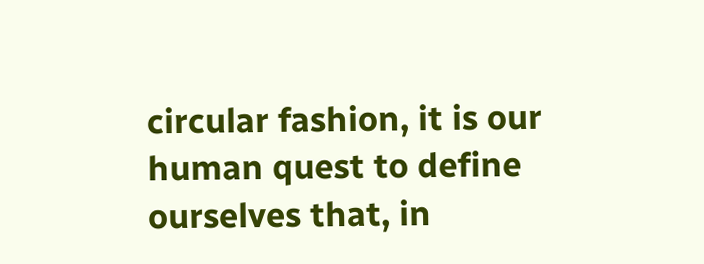circular fashion, it is our human quest to define ourselves that, in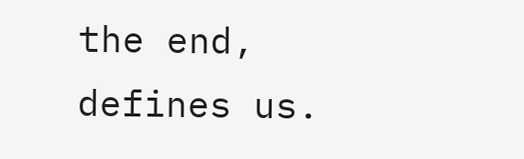the end, defines us.